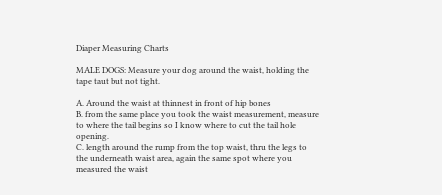Diaper Measuring Charts

MALE DOGS: Measure your dog around the waist, holding the tape taut but not tight.

A. Around the waist at thinnest in front of hip bones
B. from the same place you took the waist measurement, measure to where the tail begins so I know where to cut the tail hole opening.
C. length around the rump from the top waist, thru the legs to the underneath waist area, again the same spot where you measured the waist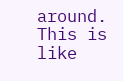around. This is like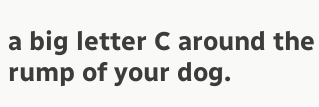a big letter C around the rump of your dog.